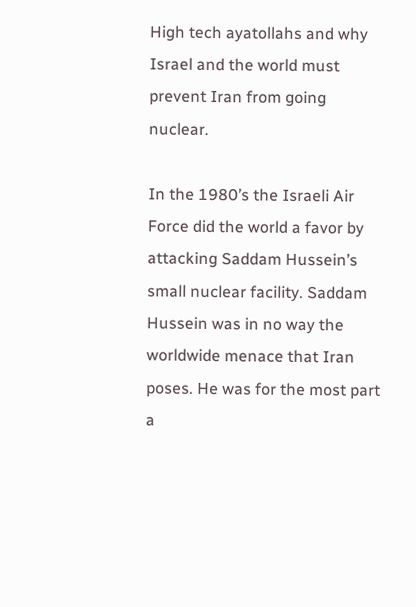High tech ayatollahs and why Israel and the world must prevent Iran from going nuclear.

In the 1980’s the Israeli Air Force did the world a favor by attacking Saddam Hussein’s small nuclear facility. Saddam Hussein was in no way the worldwide menace that Iran poses. He was for the most part a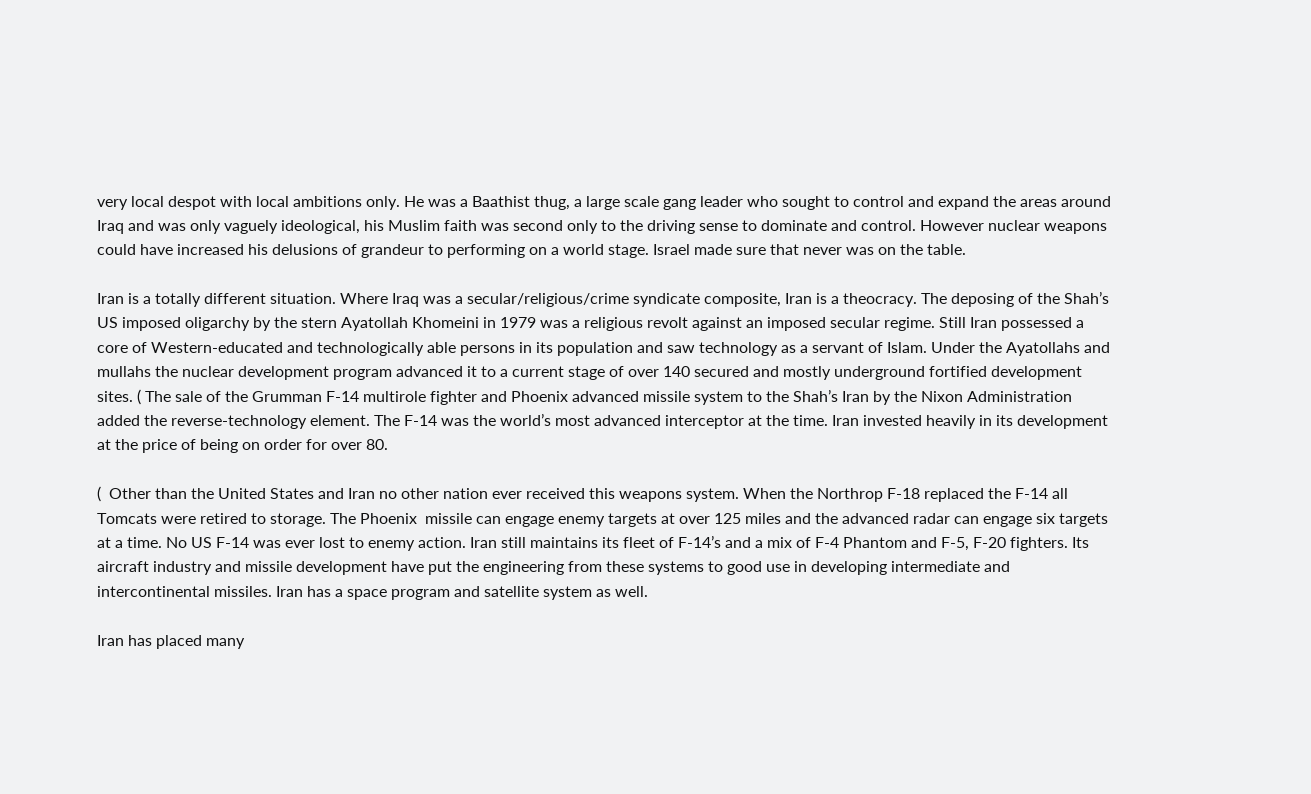very local despot with local ambitions only. He was a Baathist thug, a large scale gang leader who sought to control and expand the areas around Iraq and was only vaguely ideological, his Muslim faith was second only to the driving sense to dominate and control. However nuclear weapons could have increased his delusions of grandeur to performing on a world stage. Israel made sure that never was on the table.

Iran is a totally different situation. Where Iraq was a secular/religious/crime syndicate composite, Iran is a theocracy. The deposing of the Shah’s US imposed oligarchy by the stern Ayatollah Khomeini in 1979 was a religious revolt against an imposed secular regime. Still Iran possessed a core of Western-educated and technologically able persons in its population and saw technology as a servant of Islam. Under the Ayatollahs and mullahs the nuclear development program advanced it to a current stage of over 140 secured and mostly underground fortified development sites. ( The sale of the Grumman F-14 multirole fighter and Phoenix advanced missile system to the Shah’s Iran by the Nixon Administration added the reverse-technology element. The F-14 was the world’s most advanced interceptor at the time. Iran invested heavily in its development at the price of being on order for over 80.

(  Other than the United States and Iran no other nation ever received this weapons system. When the Northrop F-18 replaced the F-14 all Tomcats were retired to storage. The Phoenix  missile can engage enemy targets at over 125 miles and the advanced radar can engage six targets at a time. No US F-14 was ever lost to enemy action. Iran still maintains its fleet of F-14’s and a mix of F-4 Phantom and F-5, F-20 fighters. Its aircraft industry and missile development have put the engineering from these systems to good use in developing intermediate and intercontinental missiles. Iran has a space program and satellite system as well.

Iran has placed many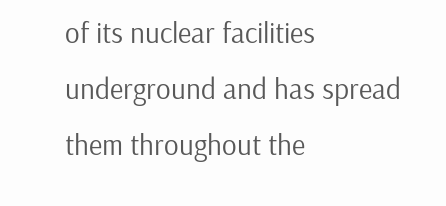of its nuclear facilities underground and has spread them throughout the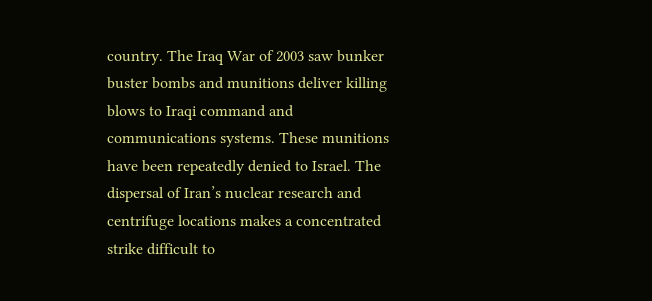country. The Iraq War of 2003 saw bunker buster bombs and munitions deliver killing blows to Iraqi command and communications systems. These munitions have been repeatedly denied to Israel. The dispersal of Iran’s nuclear research and centrifuge locations makes a concentrated strike difficult to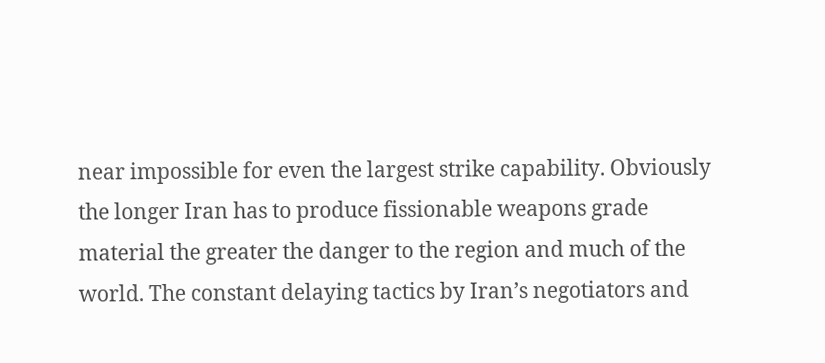near impossible for even the largest strike capability. Obviously the longer Iran has to produce fissionable weapons grade material the greater the danger to the region and much of the world. The constant delaying tactics by Iran’s negotiators and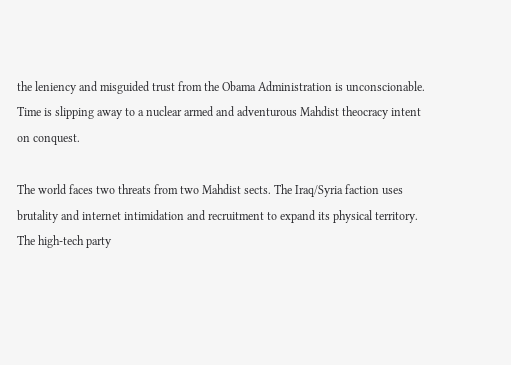the leniency and misguided trust from the Obama Administration is unconscionable. Time is slipping away to a nuclear armed and adventurous Mahdist theocracy intent on conquest.

The world faces two threats from two Mahdist sects. The Iraq/Syria faction uses brutality and internet intimidation and recruitment to expand its physical territory. The high-tech party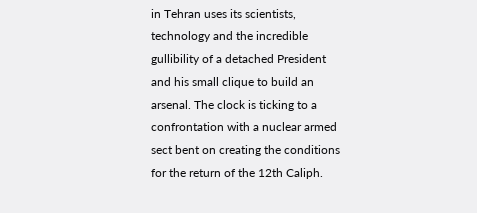in Tehran uses its scientists, technology and the incredible gullibility of a detached President and his small clique to build an arsenal. The clock is ticking to a confrontation with a nuclear armed sect bent on creating the conditions for the return of the 12th Caliph.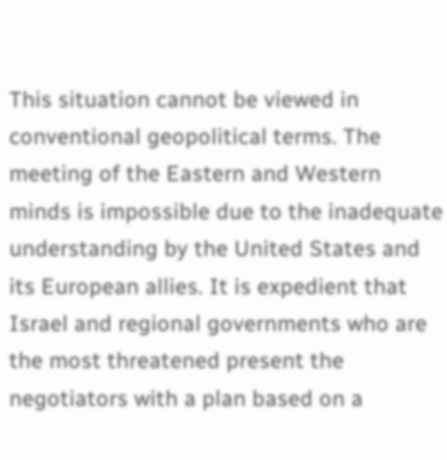This situation cannot be viewed in conventional geopolitical terms. The meeting of the Eastern and Western minds is impossible due to the inadequate understanding by the United States and its European allies. It is expedient that Israel and regional governments who are the most threatened present the negotiators with a plan based on a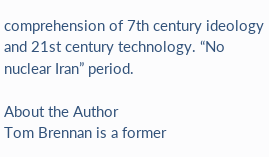comprehension of 7th century ideology and 21st century technology. “No nuclear Iran” period.

About the Author
Tom Brennan is a former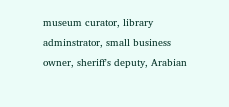museum curator, library adminstrator, small business owner, sheriff's deputy, Arabian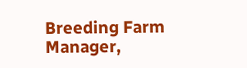Breeding Farm Manager,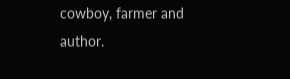cowboy, farmer and author.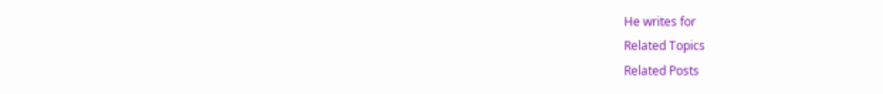He writes for
Related Topics
Related Posts